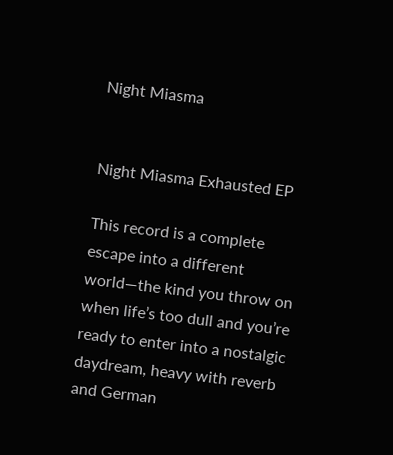Night Miasma


Night Miasma Exhausted EP

This record is a complete escape into a different world—the kind you throw on when life’s too dull and you’re ready to enter into a nostalgic daydream, heavy with reverb and German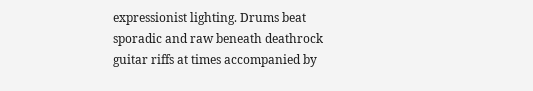expressionist lighting. Drums beat sporadic and raw beneath deathrock guitar riffs at times accompanied by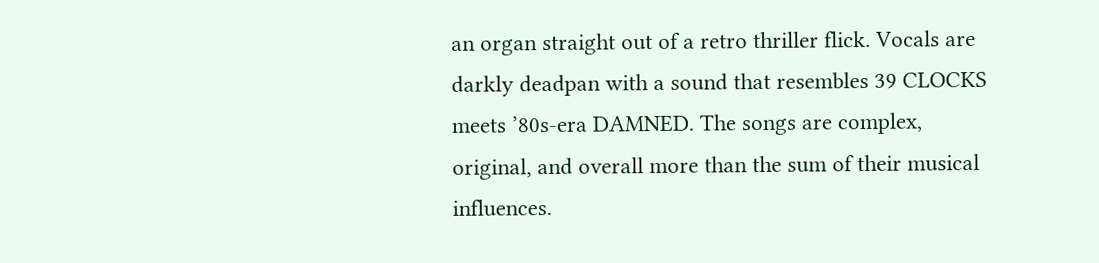an organ straight out of a retro thriller flick. Vocals are darkly deadpan with a sound that resembles 39 CLOCKS meets ’80s-era DAMNED. The songs are complex, original, and overall more than the sum of their musical influences.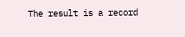The result is a record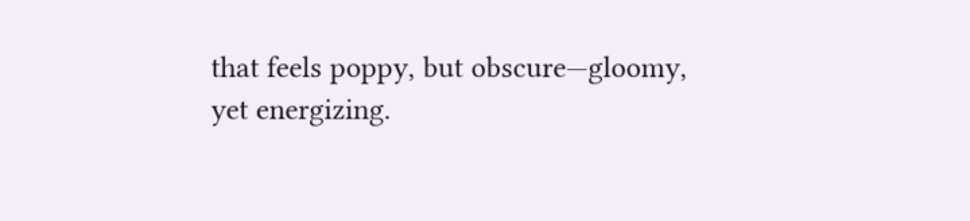that feels poppy, but obscure—gloomy, yet energizing.